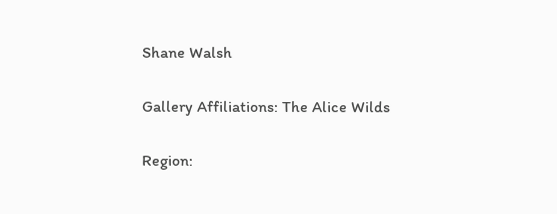Shane Walsh

Gallery Affiliations: The Alice Wilds

Region: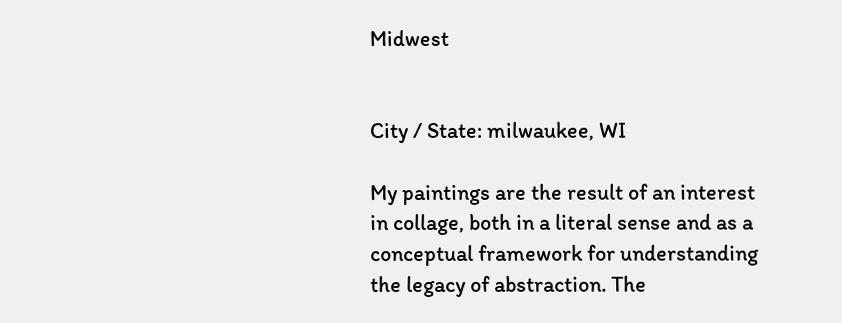Midwest


City / State: milwaukee, WI

My paintings are the result of an interest in collage, both in a literal sense and as a conceptual framework for understanding the legacy of abstraction. The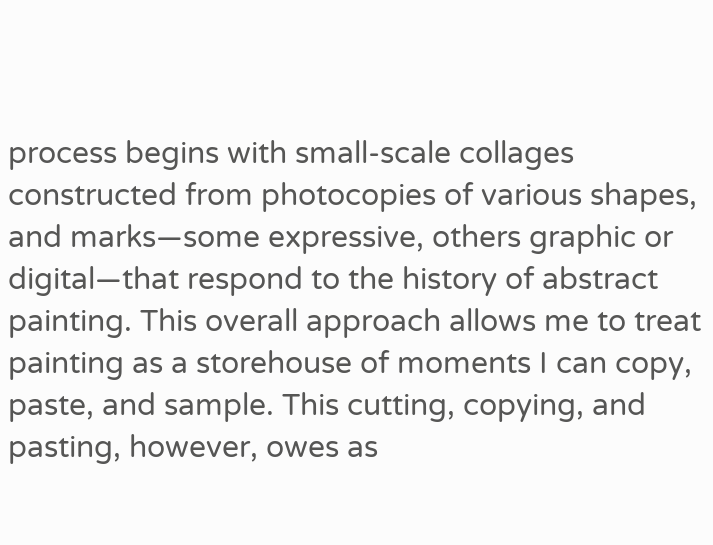process begins with small-scale collages constructed from photocopies of various shapes, and marks—some expressive, others graphic or digital—that respond to the history of abstract painting. This overall approach allows me to treat painting as a storehouse of moments I can copy, paste, and sample. This cutting, copying, and pasting, however, owes as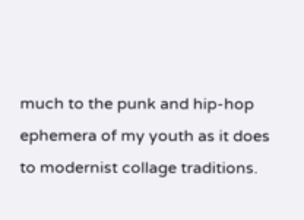much to the punk and hip-hop ephemera of my youth as it does to modernist collage traditions.